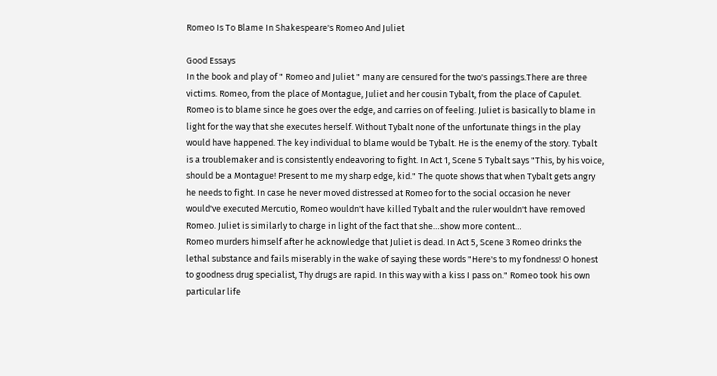Romeo Is To Blame In Shakespeare's Romeo And Juliet

Good Essays
In the book and play of " Romeo and Juliet " many are censured for the two's passings.There are three victims. Romeo, from the place of Montague, Juliet and her cousin Tybalt, from the place of Capulet. Romeo is to blame since he goes over the edge, and carries on of feeling. Juliet is basically to blame in light for the way that she executes herself. Without Tybalt none of the unfortunate things in the play would have happened. The key individual to blame would be Tybalt. He is the enemy of the story. Tybalt is a troublemaker and is consistently endeavoring to fight. In Act 1, Scene 5 Tybalt says "This, by his voice, should be a Montague! Present to me my sharp edge, kid." The quote shows that when Tybalt gets angry he needs to fight. In case he never moved distressed at Romeo for to the social occasion he never would've executed Mercutio, Romeo wouldn't have killed Tybalt and the ruler wouldn't have removed Romeo. Juliet is similarly to charge in light of the fact that she…show more content…
Romeo murders himself after he acknowledge that Juliet is dead. In Act 5, Scene 3 Romeo drinks the lethal substance and fails miserably in the wake of saying these words "Here's to my fondness! O honest to goodness drug specialist, Thy drugs are rapid. In this way with a kiss I pass on." Romeo took his own particular life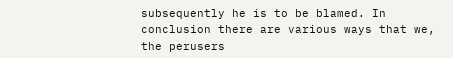subsequently he is to be blamed. In conclusion there are various ways that we, the perusers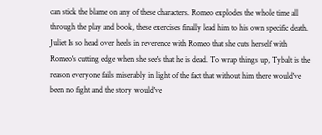can stick the blame on any of these characters. Romeo explodes the whole time all through the play and book, these exercises finally lead him to his own specific death. Juliet Is so head over heels in reverence with Romeo that she cuts herself with Romeo's cutting edge when she see's that he is dead. To wrap things up, Tybalt is the reason everyone fails miserably in light of the fact that without him there would've been no fight and the story would've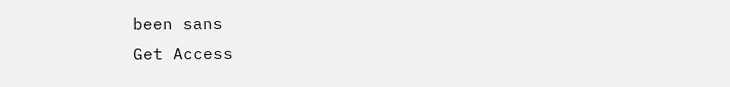been sans
Get Access